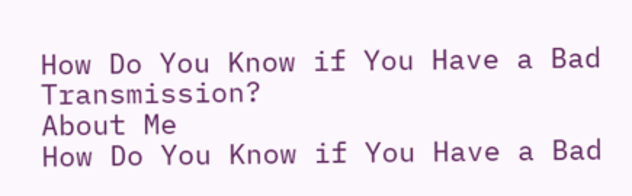How Do You Know if You Have a Bad Transmission?
About Me
How Do You Know if You Have a Bad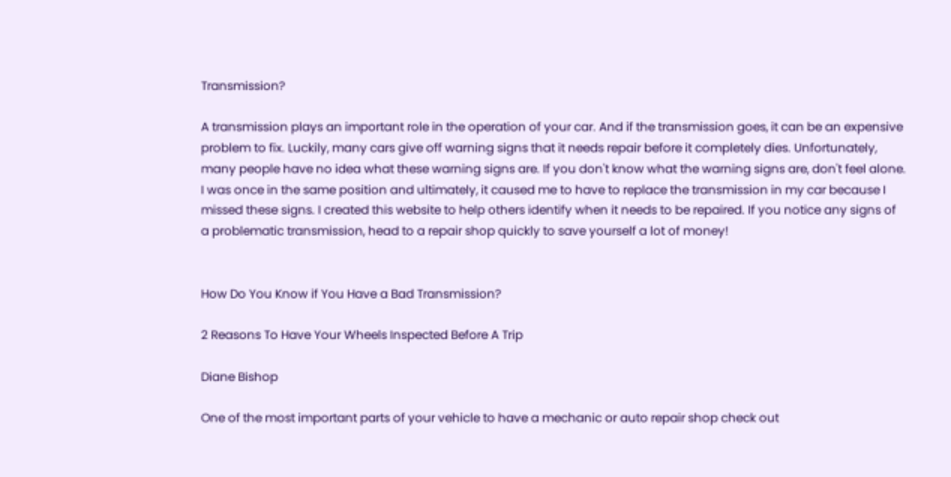Transmission?

A transmission plays an important role in the operation of your car. And if the transmission goes, it can be an expensive problem to fix. Luckily, many cars give off warning signs that it needs repair before it completely dies. Unfortunately, many people have no idea what these warning signs are. If you don't know what the warning signs are, don't feel alone. I was once in the same position and ultimately, it caused me to have to replace the transmission in my car because I missed these signs. I created this website to help others identify when it needs to be repaired. If you notice any signs of a problematic transmission, head to a repair shop quickly to save yourself a lot of money!


How Do You Know if You Have a Bad Transmission?

2 Reasons To Have Your Wheels Inspected Before A Trip

Diane Bishop

One of the most important parts of your vehicle to have a mechanic or auto repair shop check out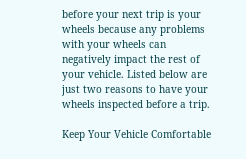before your next trip is your wheels because any problems with your wheels can negatively impact the rest of your vehicle. Listed below are just two reasons to have your wheels inspected before a trip.

Keep Your Vehicle Comfortable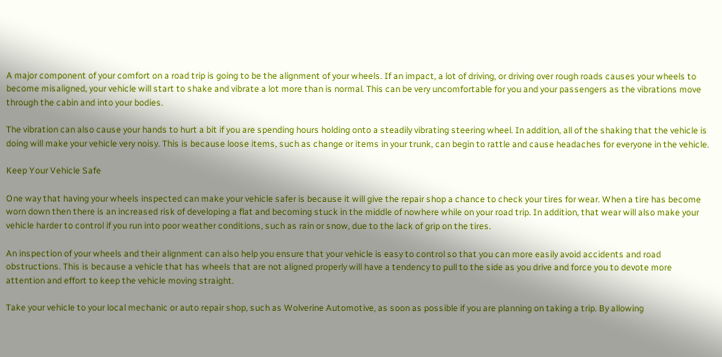A major component of your comfort on a road trip is going to be the alignment of your wheels. If an impact, a lot of driving, or driving over rough roads causes your wheels to become misaligned, your vehicle will start to shake and vibrate a lot more than is normal. This can be very uncomfortable for you and your passengers as the vibrations move through the cabin and into your bodies.

The vibration can also cause your hands to hurt a bit if you are spending hours holding onto a steadily vibrating steering wheel. In addition, all of the shaking that the vehicle is doing will make your vehicle very noisy. This is because loose items, such as change or items in your trunk, can begin to rattle and cause headaches for everyone in the vehicle.

Keep Your Vehicle Safe

One way that having your wheels inspected can make your vehicle safer is because it will give the repair shop a chance to check your tires for wear. When a tire has become worn down then there is an increased risk of developing a flat and becoming stuck in the middle of nowhere while on your road trip. In addition, that wear will also make your vehicle harder to control if you run into poor weather conditions, such as rain or snow, due to the lack of grip on the tires.

An inspection of your wheels and their alignment can also help you ensure that your vehicle is easy to control so that you can more easily avoid accidents and road obstructions. This is because a vehicle that has wheels that are not aligned properly will have a tendency to pull to the side as you drive and force you to devote more attention and effort to keep the vehicle moving straight.

Take your vehicle to your local mechanic or auto repair shop, such as Wolverine Automotive, as soon as possible if you are planning on taking a trip. By allowing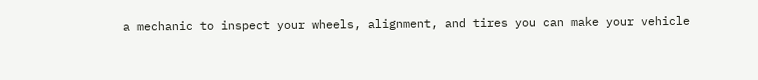a mechanic to inspect your wheels, alignment, and tires you can make your vehicle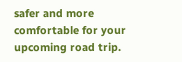safer and more comfortable for your upcoming road trip.